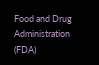Food and Drug Administration (FDA)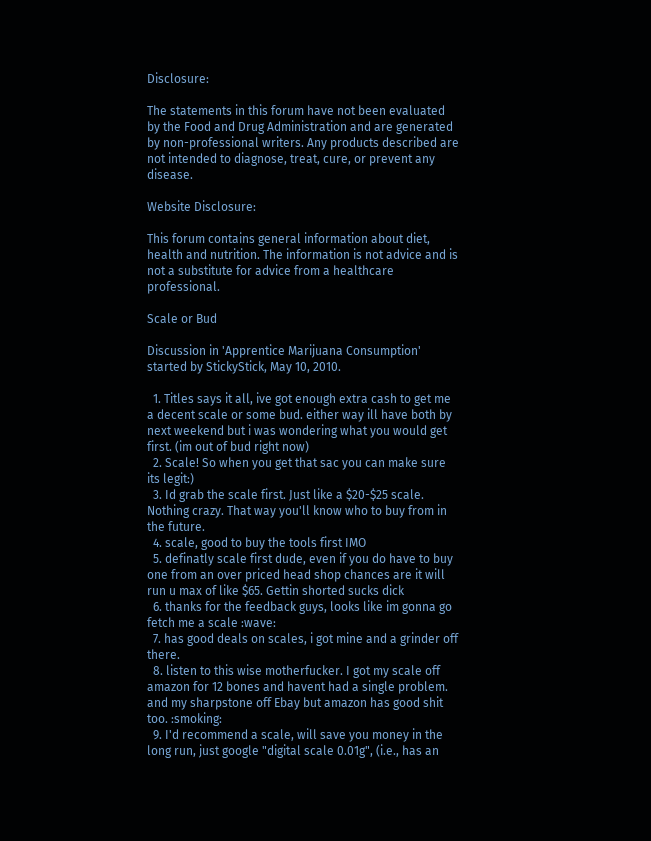Disclosure:

The statements in this forum have not been evaluated by the Food and Drug Administration and are generated by non-professional writers. Any products described are not intended to diagnose, treat, cure, or prevent any disease.

Website Disclosure:

This forum contains general information about diet, health and nutrition. The information is not advice and is not a substitute for advice from a healthcare professional.

Scale or Bud

Discussion in 'Apprentice Marijuana Consumption' started by StickyStick, May 10, 2010.

  1. Titles says it all, ive got enough extra cash to get me a decent scale or some bud. either way ill have both by next weekend but i was wondering what you would get first. (im out of bud right now)
  2. Scale! So when you get that sac you can make sure its legit:)
  3. Id grab the scale first. Just like a $20-$25 scale. Nothing crazy. That way you'll know who to buy from in the future.
  4. scale, good to buy the tools first IMO
  5. definatly scale first dude, even if you do have to buy one from an over priced head shop chances are it will run u max of like $65. Gettin shorted sucks dick
  6. thanks for the feedback guys, looks like im gonna go fetch me a scale :wave:
  7. has good deals on scales, i got mine and a grinder off there.
  8. listen to this wise motherfucker. I got my scale off amazon for 12 bones and havent had a single problem. and my sharpstone off Ebay but amazon has good shit too. :smoking:
  9. I'd recommend a scale, will save you money in the long run, just google "digital scale 0.01g", (i.e., has an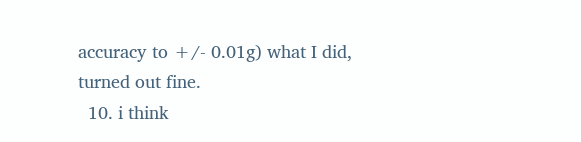accuracy to +/- 0.01g) what I did, turned out fine.
  10. i think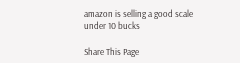amazon is selling a good scale under 10 bucks

Share This Page